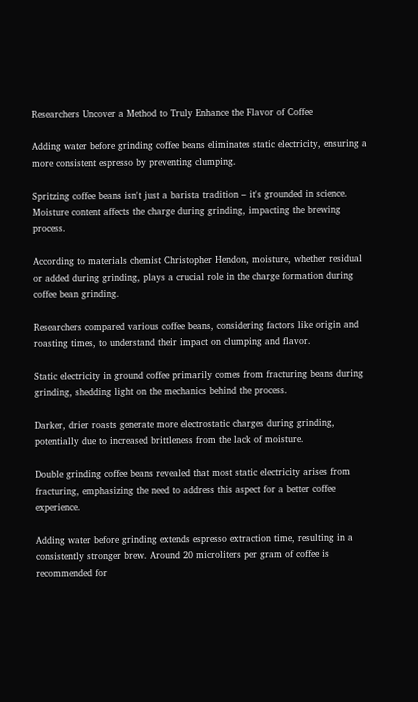Researchers Uncover a Method to Truly Enhance the Flavor of Coffee

Adding water before grinding coffee beans eliminates static electricity, ensuring a more consistent espresso by preventing clumping.

Spritzing coffee beans isn't just a barista tradition – it's grounded in science. Moisture content affects the charge during grinding, impacting the brewing process.

According to materials chemist Christopher Hendon, moisture, whether residual or added during grinding, plays a crucial role in the charge formation during coffee bean grinding.

Researchers compared various coffee beans, considering factors like origin and roasting times, to understand their impact on clumping and flavor.

Static electricity in ground coffee primarily comes from fracturing beans during grinding, shedding light on the mechanics behind the process.

Darker, drier roasts generate more electrostatic charges during grinding, potentially due to increased brittleness from the lack of moisture.

Double grinding coffee beans revealed that most static electricity arises from fracturing, emphasizing the need to address this aspect for a better coffee experience.

Adding water before grinding extends espresso extraction time, resulting in a consistently stronger brew. Around 20 microliters per gram of coffee is recommended for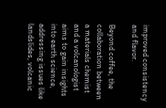improved consistency and flavor.

Beyond coffee, the collaboration between a materials chemist and a volcanologist aims to gain insights into earth science, addressing issues like landslides, volcanic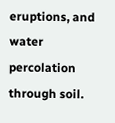eruptions, and water percolation through soil.